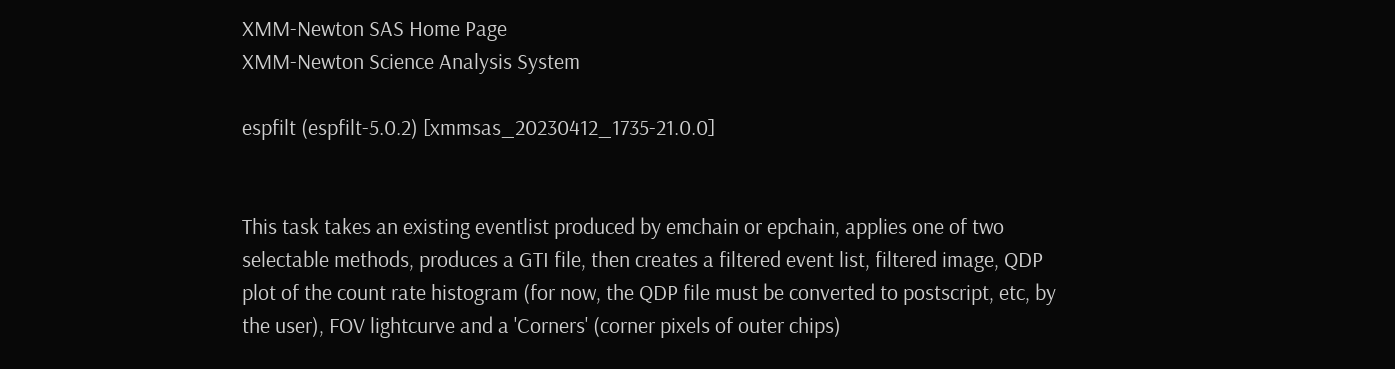XMM-Newton SAS Home Page
XMM-Newton Science Analysis System

espfilt (espfilt-5.0.2) [xmmsas_20230412_1735-21.0.0]


This task takes an existing eventlist produced by emchain or epchain, applies one of two selectable methods, produces a GTI file, then creates a filtered event list, filtered image, QDP plot of the count rate histogram (for now, the QDP file must be converted to postscript, etc, by the user), FOV lightcurve and a 'Corners' (corner pixels of outer chips)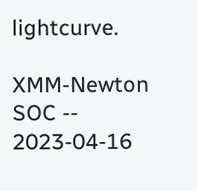lightcurve.

XMM-Newton SOC -- 2023-04-16